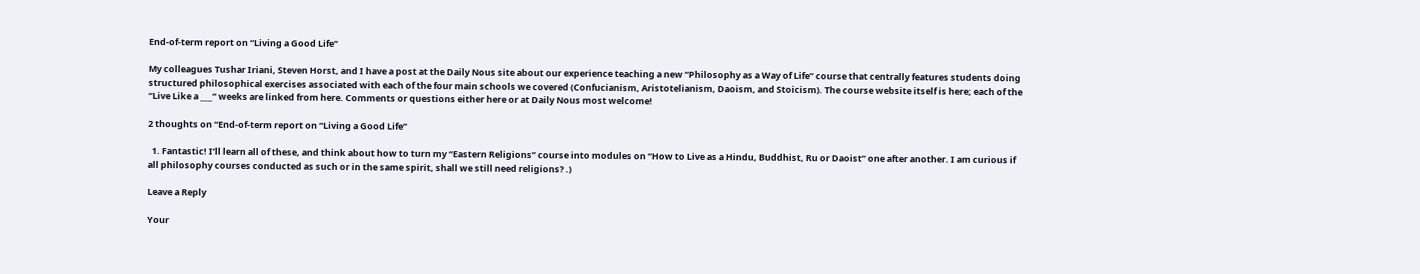End-of-term report on “Living a Good Life”

My colleagues Tushar Iriani, Steven Horst, and I have a post at the Daily Nous site about our experience teaching a new “Philosophy as a Way of Life” course that centrally features students doing structured philosophical exercises associated with each of the four main schools we covered (Confucianism, Aristotelianism, Daoism, and Stoicism). The course website itself is here; each of the “Live Like a ___” weeks are linked from here. Comments or questions either here or at Daily Nous most welcome!

2 thoughts on “End-of-term report on “Living a Good Life”

  1. Fantastic! I’ll learn all of these, and think about how to turn my “Eastern Religions” course into modules on “How to Live as a Hindu, Buddhist, Ru or Daoist” one after another. I am curious if all philosophy courses conducted as such or in the same spirit, shall we still need religions? .)

Leave a Reply

Your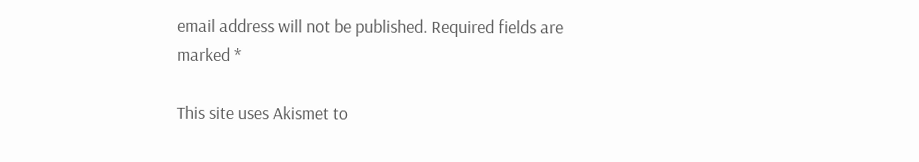email address will not be published. Required fields are marked *

This site uses Akismet to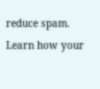reduce spam. Learn how your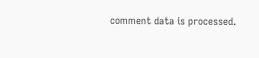comment data is processed.